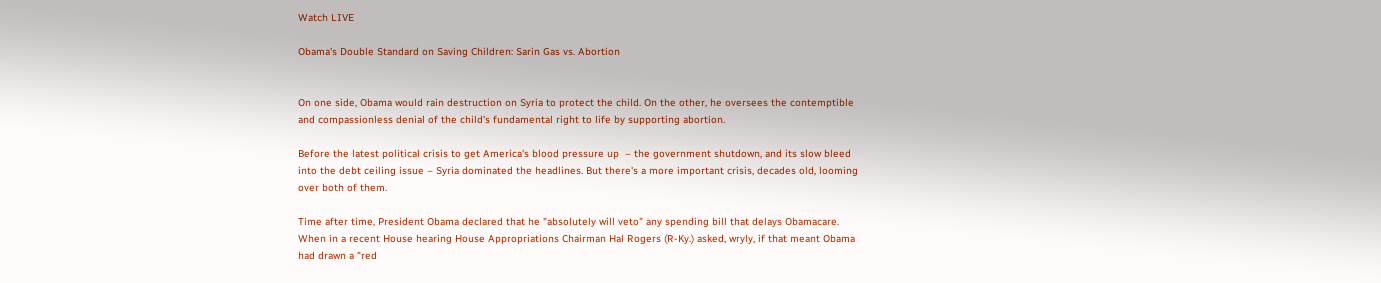Watch LIVE

Obama's Double Standard on Saving Children: Sarin Gas vs. Abortion


On one side, Obama would rain destruction on Syria to protect the child. On the other, he oversees the contemptible and compassionless denial of the child's fundamental right to life by supporting abortion.

Before the latest political crisis to get America's blood pressure up  – the government shutdown, and its slow bleed into the debt ceiling issue – Syria dominated the headlines. But there's a more important crisis, decades old, looming over both of them.

Time after time, President Obama declared that he "absolutely will veto" any spending bill that delays Obamacare. When in a recent House hearing House Appropriations Chairman Hal Rogers (R-Ky.) asked, wryly, if that meant Obama had drawn a "red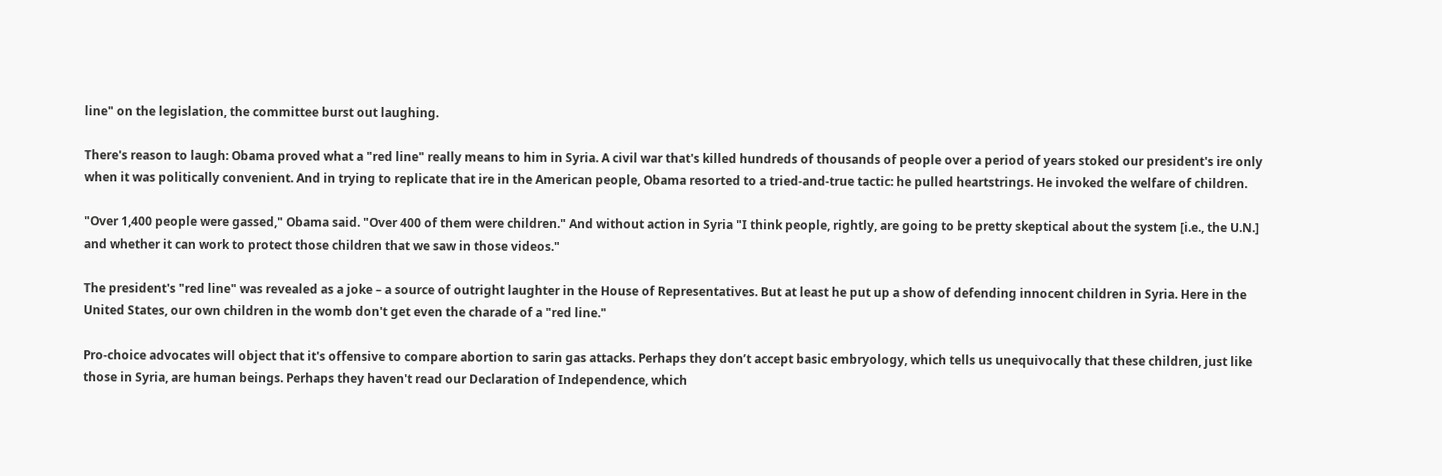line" on the legislation, the committee burst out laughing.

There's reason to laugh: Obama proved what a "red line" really means to him in Syria. A civil war that's killed hundreds of thousands of people over a period of years stoked our president's ire only when it was politically convenient. And in trying to replicate that ire in the American people, Obama resorted to a tried-and-true tactic: he pulled heartstrings. He invoked the welfare of children.

"Over 1,400 people were gassed," Obama said. "Over 400 of them were children." And without action in Syria "I think people, rightly, are going to be pretty skeptical about the system [i.e., the U.N.] and whether it can work to protect those children that we saw in those videos."

The president's "red line" was revealed as a joke – a source of outright laughter in the House of Representatives. But at least he put up a show of defending innocent children in Syria. Here in the United States, our own children in the womb don't get even the charade of a "red line."

Pro-choice advocates will object that it's offensive to compare abortion to sarin gas attacks. Perhaps they don’t accept basic embryology, which tells us unequivocally that these children, just like those in Syria, are human beings. Perhaps they haven't read our Declaration of Independence, which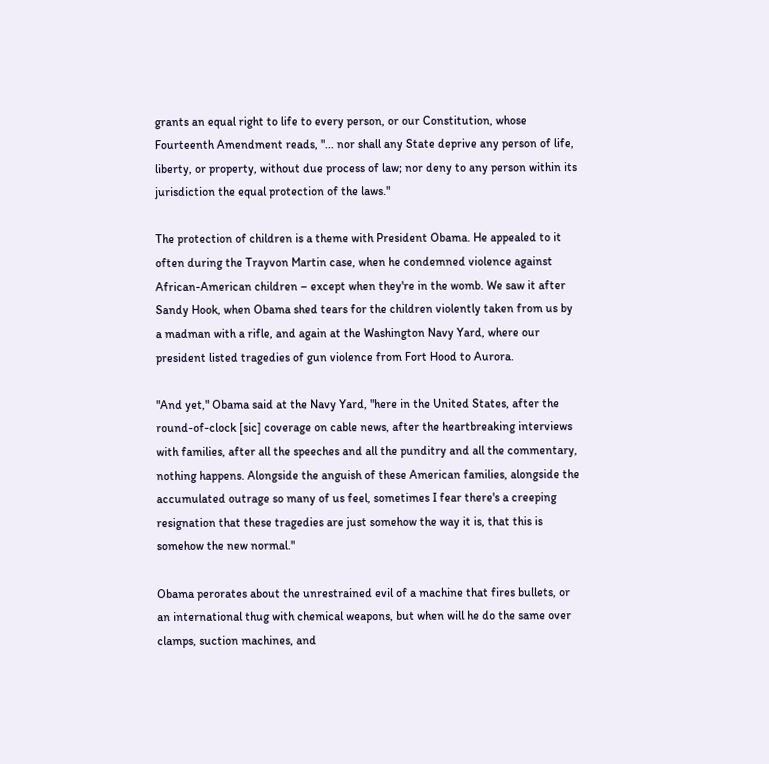grants an equal right to life to every person, or our Constitution, whose Fourteenth Amendment reads, "... nor shall any State deprive any person of life, liberty, or property, without due process of law; nor deny to any person within its jurisdiction the equal protection of the laws."

The protection of children is a theme with President Obama. He appealed to it often during the Trayvon Martin case, when he condemned violence against African-American children – except when they're in the womb. We saw it after Sandy Hook, when Obama shed tears for the children violently taken from us by a madman with a rifle, and again at the Washington Navy Yard, where our president listed tragedies of gun violence from Fort Hood to Aurora.

"And yet," Obama said at the Navy Yard, "here in the United States, after the round-of-clock [sic] coverage on cable news, after the heartbreaking interviews with families, after all the speeches and all the punditry and all the commentary, nothing happens. Alongside the anguish of these American families, alongside the accumulated outrage so many of us feel, sometimes I fear there's a creeping resignation that these tragedies are just somehow the way it is, that this is somehow the new normal."

Obama perorates about the unrestrained evil of a machine that fires bullets, or an international thug with chemical weapons, but when will he do the same over clamps, suction machines, and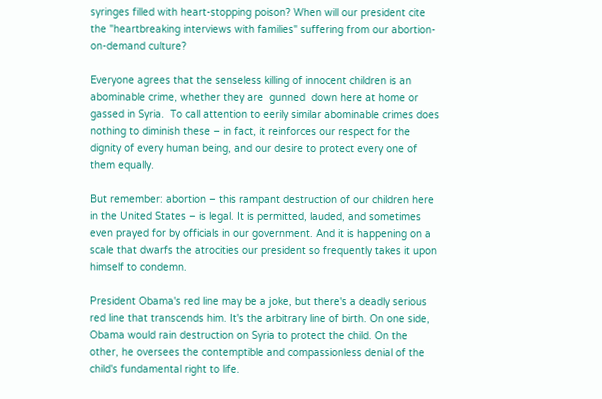syringes filled with heart-stopping poison? When will our president cite the "heartbreaking interviews with families" suffering from our abortion-on-demand culture?

Everyone agrees that the senseless killing of innocent children is an abominable crime, whether they are  gunned  down here at home or gassed in Syria.  To call attention to eerily similar abominable crimes does nothing to diminish these – in fact, it reinforces our respect for the dignity of every human being, and our desire to protect every one of them equally.

But remember: abortion – this rampant destruction of our children here in the United States – is legal. It is permitted, lauded, and sometimes even prayed for by officials in our government. And it is happening on a scale that dwarfs the atrocities our president so frequently takes it upon himself to condemn.

President Obama's red line may be a joke, but there's a deadly serious red line that transcends him. It's the arbitrary line of birth. On one side, Obama would rain destruction on Syria to protect the child. On the other, he oversees the contemptible and compassionless denial of the child's fundamental right to life.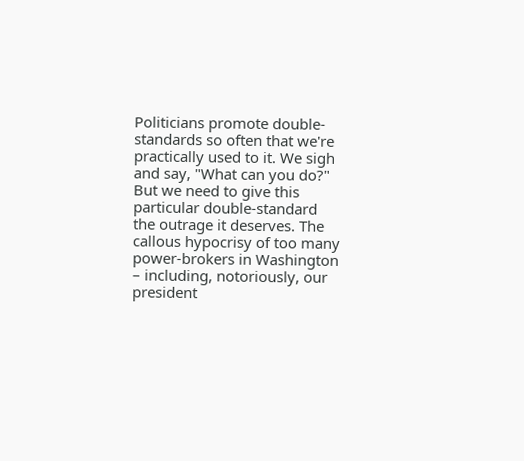Politicians promote double-standards so often that we're practically used to it. We sigh and say, "What can you do?" But we need to give this particular double-standard the outrage it deserves. The callous hypocrisy of too many power-brokers in Washington – including, notoriously, our president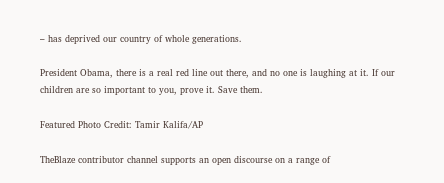– has deprived our country of whole generations.

President Obama, there is a real red line out there, and no one is laughing at it. If our children are so important to you, prove it. Save them.

Featured Photo Credit: Tamir Kalifa/AP

TheBlaze contributor channel supports an open discourse on a range of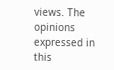views. The opinions expressed in this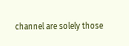channel are solely those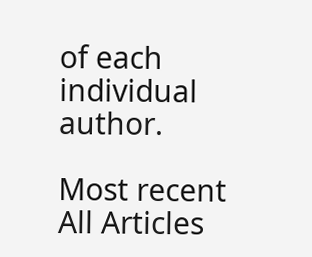of each individual author.

Most recent
All Articles